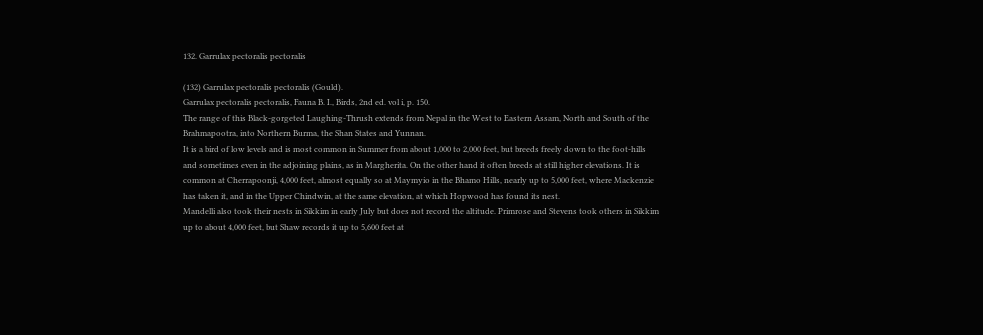132. Garrulax pectoralis pectoralis

(132) Garrulax pectoralis pectoralis (Gould).
Garrulax pectoralis pectoralis, Fauna B. I., Birds, 2nd ed. vol i, p. 150.
The range of this Black-gorgeted Laughing-Thrush extends from Nepal in the West to Eastern Assam, North and South of the Brahmapootra, into Northern Burma, the Shan States and Yunnan.
It is a bird of low levels and is most common in Summer from about 1,000 to 2,000 feet, but breeds freely down to the foot-hills and sometimes even in the adjoining plains, as in Margherita. On the other hand it often breeds at still higher elevations. It is common at Cherrapoonji, 4,000 feet, almost equally so at Maymyio in the Bhamo Hills, nearly up to 5,000 feet, where Mackenzie has taken it, and in the Upper Chindwin, at the same elevation, at which Hopwood has found its nest.
Mandelli also took their nests in Sikkim in early July but does not record the altitude. Primrose and Stevens took others in Sikkim up to about 4,000 feet, but Shaw records it up to 5,600 feet at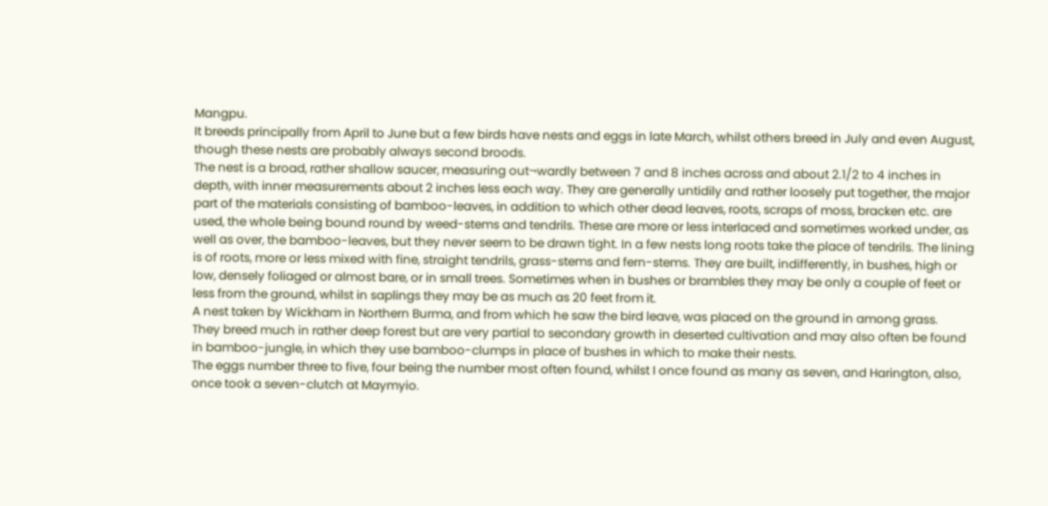Mangpu.
It breeds principally from April to June but a few birds have nests and eggs in late March, whilst others breed in July and even August, though these nests are probably always second broods.
The nest is a broad, rather shallow saucer, measuring out¬wardly between 7 and 8 inches across and about 2.1/2 to 4 inches in depth, with inner measurements about 2 inches less each way. They are generally untidily and rather loosely put together, the major part of the materials consisting of bamboo-leaves, in addition to which other dead leaves, roots, scraps of moss, bracken etc. are used, the whole being bound round by weed-stems and tendrils. These are more or less interlaced and sometimes worked under, as well as over, the bamboo-leaves, but they never seem to be drawn tight. In a few nests long roots take the place of tendrils. The lining is of roots, more or less mixed with fine, straight tendrils, grass-stems and fern-stems. They are built, indifferently, in bushes, high or low, densely foliaged or almost bare, or in small trees. Sometimes when in bushes or brambles they may be only a couple of feet or less from the ground, whilst in saplings they may be as much as 20 feet from it.
A nest taken by Wickham in Northern Burma, and from which he saw the bird leave, was placed on the ground in among grass.
They breed much in rather deep forest but are very partial to secondary growth in deserted cultivation and may also often be found in bamboo-jungle, in which they use bamboo-clumps in place of bushes in which to make their nests.
The eggs number three to five, four being the number most often found, whilst I once found as many as seven, and Harington, also, once took a seven-clutch at Maymyio.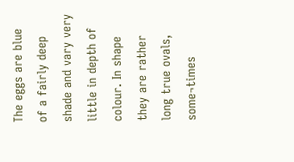The eggs are blue of a fairly deep shade and vary very little in depth of colour. In shape they are rather long true ovals, some¬times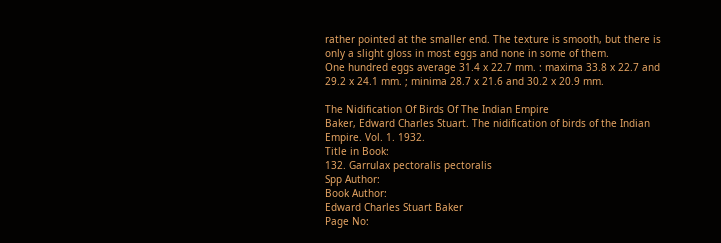rather pointed at the smaller end. The texture is smooth, but there is only a slight gloss in most eggs and none in some of them.
One hundred eggs average 31.4 x 22.7 mm. : maxima 33.8 x 22.7 and 29.2 x 24.1 mm. ; minima 28.7 x 21.6 and 30.2 x 20.9 mm.

The Nidification Of Birds Of The Indian Empire
Baker, Edward Charles Stuart. The nidification of birds of the Indian Empire. Vol. 1. 1932.
Title in Book:
132. Garrulax pectoralis pectoralis
Spp Author:
Book Author:
Edward Charles Stuart Baker
Page No: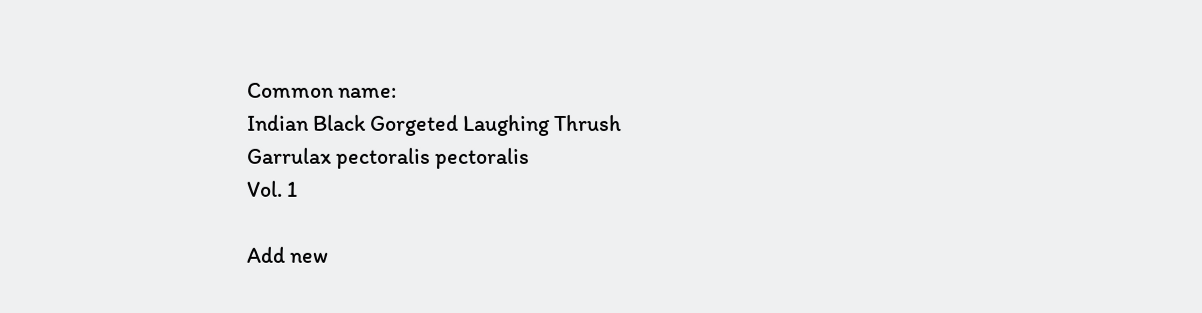Common name:
Indian Black Gorgeted Laughing Thrush
Garrulax pectoralis pectoralis
Vol. 1

Add new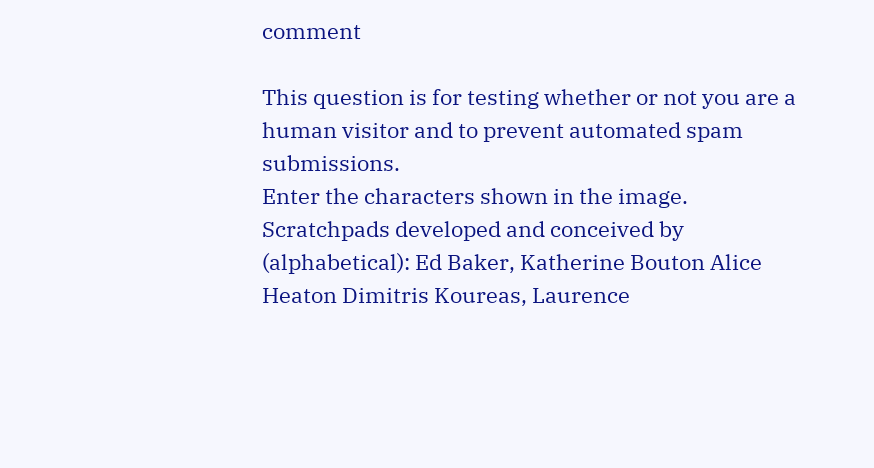comment

This question is for testing whether or not you are a human visitor and to prevent automated spam submissions.
Enter the characters shown in the image.
Scratchpads developed and conceived by (alphabetical): Ed Baker, Katherine Bouton Alice Heaton Dimitris Koureas, Laurence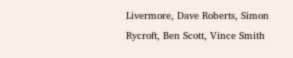Livermore, Dave Roberts, Simon Rycroft, Ben Scott, Vince Smith